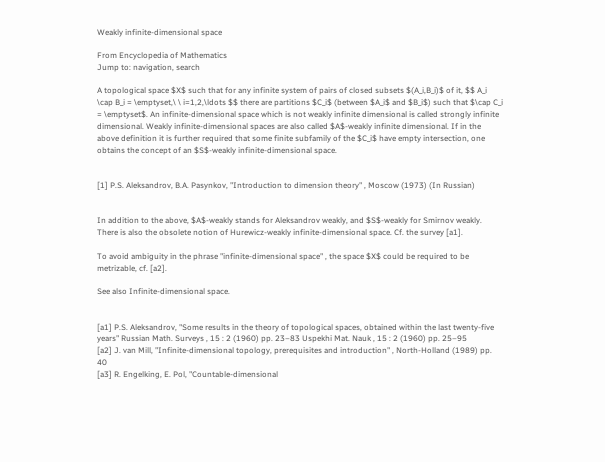Weakly infinite-dimensional space

From Encyclopedia of Mathematics
Jump to: navigation, search

A topological space $X$ such that for any infinite system of pairs of closed subsets $(A_i,B_i)$ of it, $$ A_i \cap B_i = \emptyset,\ \ i=1,2,\ldots $$ there are partitions $C_i$ (between $A_i$ and $B_i$) such that $\cap C_i = \emptyset$. An infinite-dimensional space which is not weakly infinite dimensional is called strongly infinite dimensional. Weakly infinite-dimensional spaces are also called $A$-weakly infinite dimensional. If in the above definition it is further required that some finite subfamily of the $C_i$ have empty intersection, one obtains the concept of an $S$-weakly infinite-dimensional space.


[1] P.S. Aleksandrov, B.A. Pasynkov, "Introduction to dimension theory" , Moscow (1973) (In Russian)


In addition to the above, $A$-weakly stands for Aleksandrov weakly, and $S$-weakly for Smirnov weakly. There is also the obsolete notion of Hurewicz-weakly infinite-dimensional space. Cf. the survey [a1].

To avoid ambiguity in the phrase "infinite-dimensional space" , the space $X$ could be required to be metrizable, cf. [a2].

See also Infinite-dimensional space.


[a1] P.S. Aleksandrov, "Some results in the theory of topological spaces, obtained within the last twenty-five years" Russian Math. Surveys , 15 : 2 (1960) pp. 23–83 Uspekhi Mat. Nauk , 15 : 2 (1960) pp. 25–95
[a2] J. van Mill, "Infinite-dimensional topology, prerequisites and introduction" , North-Holland (1989) pp. 40
[a3] R. Engelking, E. Pol, "Countable-dimensional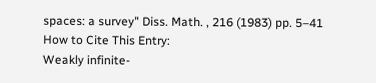spaces: a survey" Diss. Math. , 216 (1983) pp. 5–41
How to Cite This Entry:
Weakly infinite-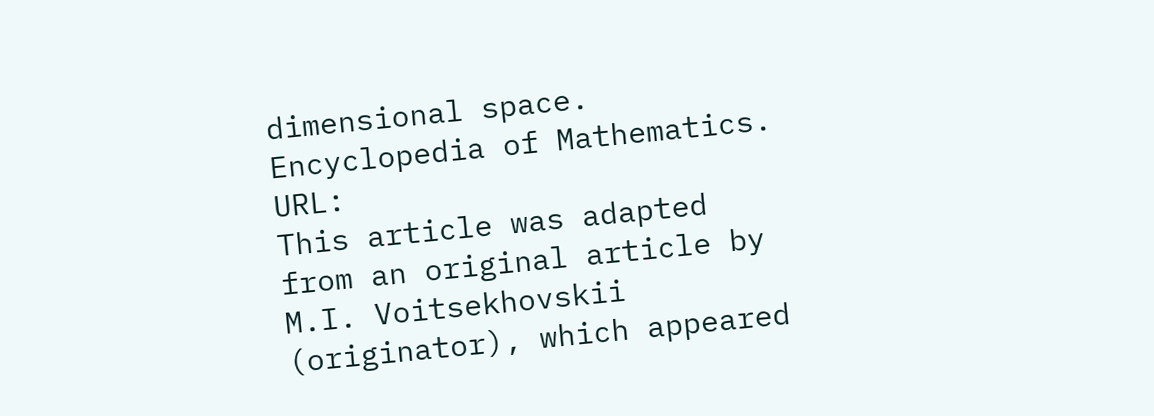dimensional space. Encyclopedia of Mathematics. URL:
This article was adapted from an original article by M.I. Voitsekhovskii (originator), which appeared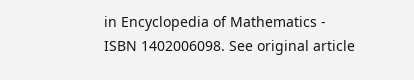in Encyclopedia of Mathematics - ISBN 1402006098. See original article